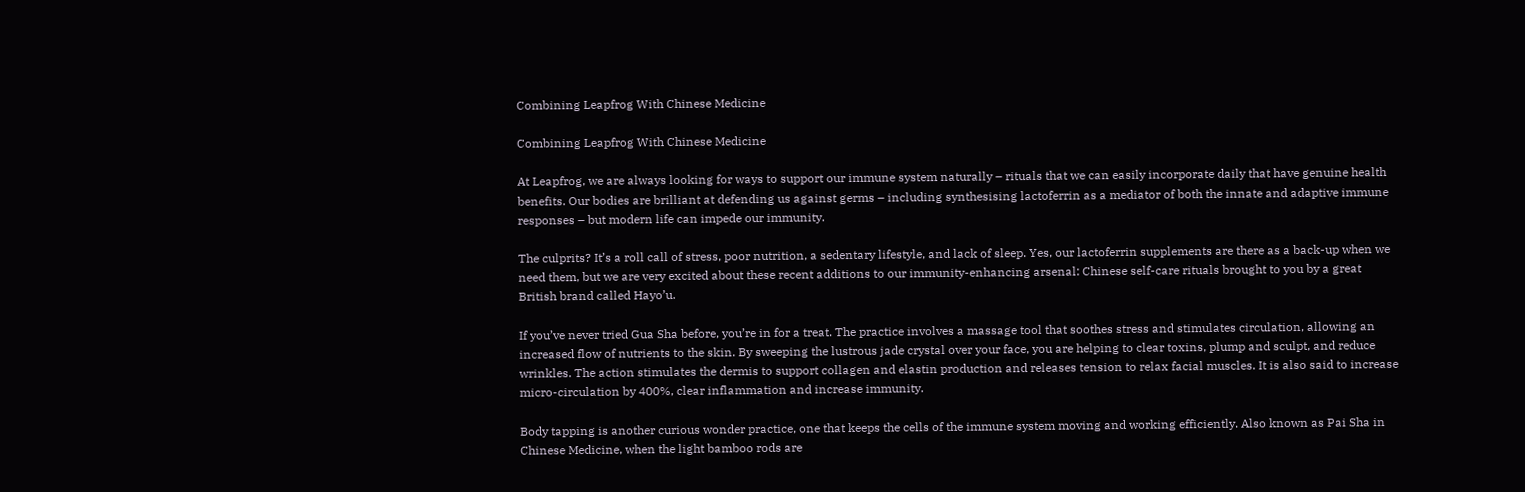Combining Leapfrog With Chinese Medicine

Combining Leapfrog With Chinese Medicine

At Leapfrog, we are always looking for ways to support our immune system naturally – rituals that we can easily incorporate daily that have genuine health benefits. Our bodies are brilliant at defending us against germs – including synthesising lactoferrin as a mediator of both the innate and adaptive immune responses – but modern life can impede our immunity.

The culprits? It’s a roll call of stress, poor nutrition, a sedentary lifestyle, and lack of sleep. Yes, our lactoferrin supplements are there as a back-up when we need them, but we are very excited about these recent additions to our immunity-enhancing arsenal: Chinese self-care rituals brought to you by a great British brand called Hayo’u.

If you’ve never tried Gua Sha before, you’re in for a treat. The practice involves a massage tool that soothes stress and stimulates circulation, allowing an increased flow of nutrients to the skin. By sweeping the lustrous jade crystal over your face, you are helping to clear toxins, plump and sculpt, and reduce wrinkles. The action stimulates the dermis to support collagen and elastin production and releases tension to relax facial muscles. It is also said to increase micro-circulation by 400%, clear inflammation and increase immunity.

Body tapping is another curious wonder practice, one that keeps the cells of the immune system moving and working efficiently. Also known as Pai Sha in Chinese Medicine, when the light bamboo rods are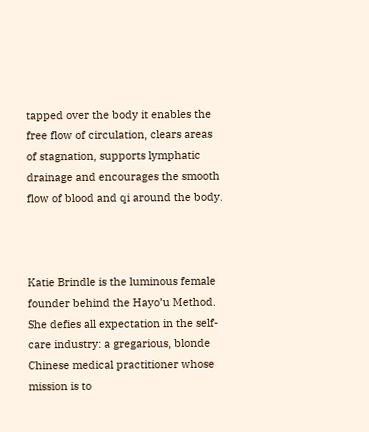tapped over the body it enables the free flow of circulation, clears areas of stagnation, supports lymphatic drainage and encourages the smooth flow of blood and qi around the body.



Katie Brindle is the luminous female founder behind the Hayo’u Method. She defies all expectation in the self-care industry: a gregarious, blonde Chinese medical practitioner whose mission is to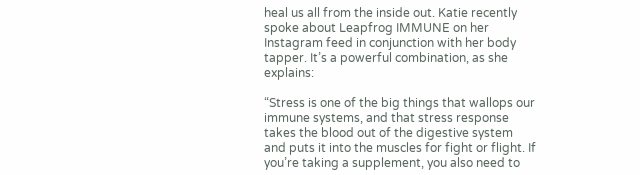heal us all from the inside out. Katie recently spoke about Leapfrog IMMUNE on her Instagram feed in conjunction with her body tapper. It’s a powerful combination, as she explains:

“Stress is one of the big things that wallops our immune systems, and that stress response takes the blood out of the digestive system and puts it into the muscles for fight or flight. If you’re taking a supplement, you also need to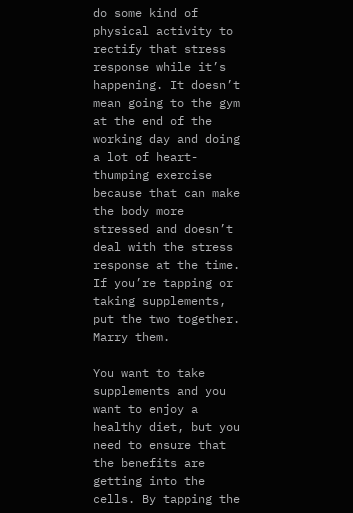do some kind of physical activity to rectify that stress response while it’s happening. It doesn’t mean going to the gym at the end of the working day and doing a lot of heart-thumping exercise because that can make the body more stressed and doesn’t deal with the stress response at the time. If you’re tapping or taking supplements, put the two together. Marry them.

You want to take supplements and you want to enjoy a healthy diet, but you need to ensure that the benefits are getting into the cells. By tapping the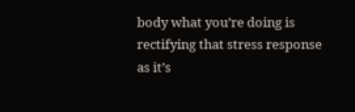body what you’re doing is rectifying that stress response as it’s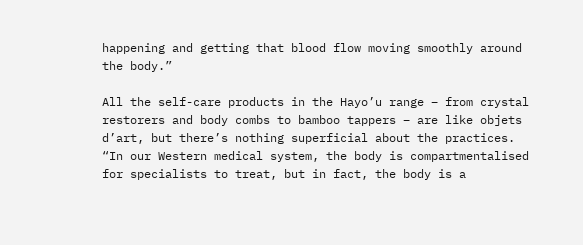happening and getting that blood flow moving smoothly around the body.”

All the self-care products in the Hayo’u range – from crystal restorers and body combs to bamboo tappers – are like objets d’art, but there’s nothing superficial about the practices. “In our Western medical system, the body is compartmentalised for specialists to treat, but in fact, the body is a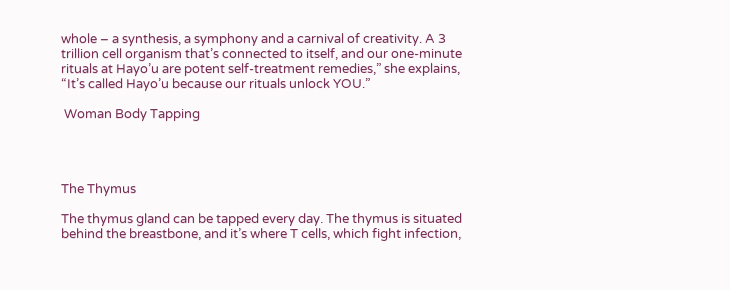whole – a synthesis, a symphony and a carnival of creativity. A 3 trillion cell organism that’s connected to itself, and our one-minute rituals at Hayo’u are potent self-treatment remedies,” she explains, “It’s called Hayo’u because our rituals unlock YOU.”

 Woman Body Tapping




The Thymus

The thymus gland can be tapped every day. The thymus is situated behind the breastbone, and it’s where T cells, which fight infection,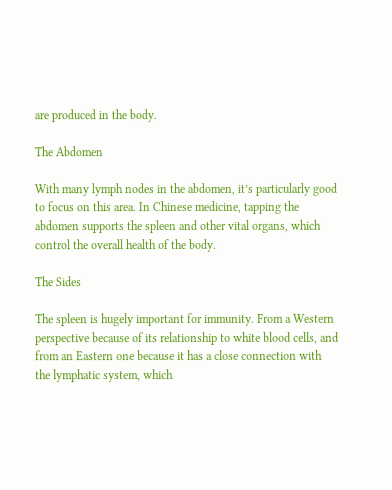are produced in the body.

The Abdomen

With many lymph nodes in the abdomen, it’s particularly good to focus on this area. In Chinese medicine, tapping the abdomen supports the spleen and other vital organs, which control the overall health of the body.

The Sides

The spleen is hugely important for immunity. From a Western perspective because of its relationship to white blood cells, and from an Eastern one because it has a close connection with the lymphatic system, which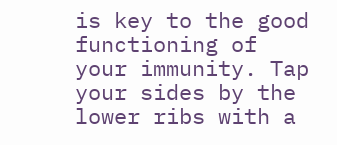is key to the good functioning of your immunity. Tap your sides by the lower ribs with a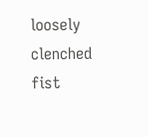loosely clenched fist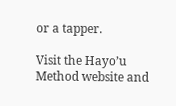or a tapper.

Visit the Hayo’u Method website and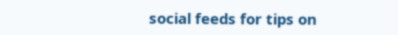social feeds for tips on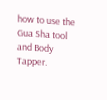how to use the Gua Sha tool and Body Tapper.